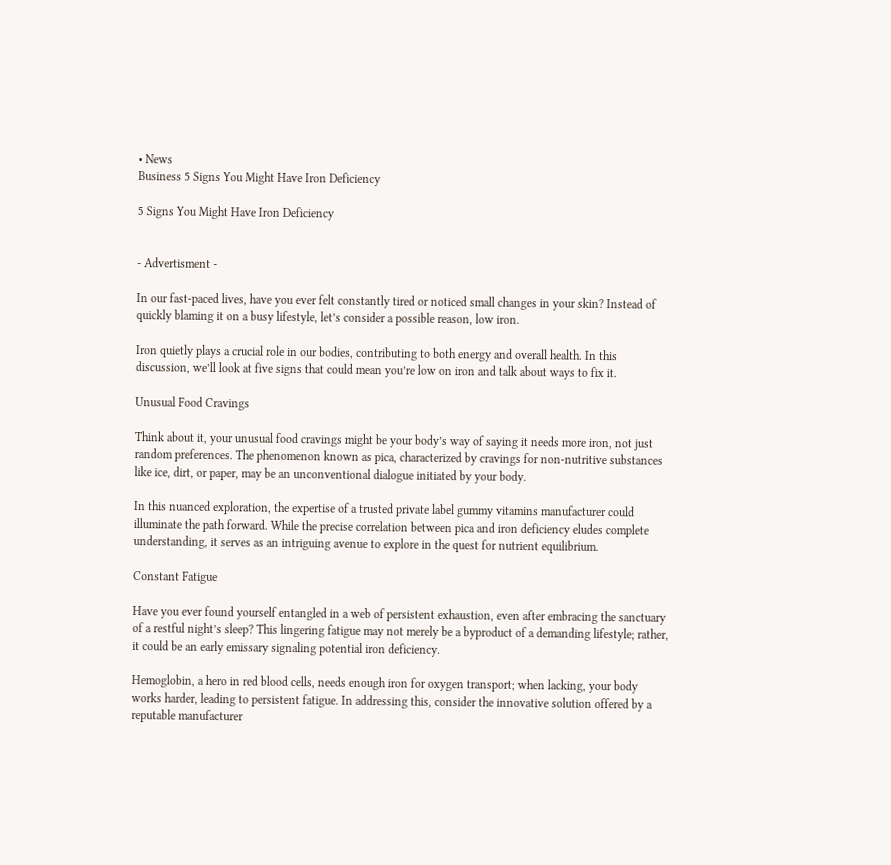• News
Business 5 Signs You Might Have Iron Deficiency

5 Signs You Might Have Iron Deficiency


- Advertisment -

In our fast-paced lives, have you ever felt constantly tired or noticed small changes in your skin? Instead of quickly blaming it on a busy lifestyle, let’s consider a possible reason, low iron.

Iron quietly plays a crucial role in our bodies, contributing to both energy and overall health. In this discussion, we’ll look at five signs that could mean you’re low on iron and talk about ways to fix it.

Unusual Food Cravings

Think about it, your unusual food cravings might be your body’s way of saying it needs more iron, not just random preferences. The phenomenon known as pica, characterized by cravings for non-nutritive substances like ice, dirt, or paper, may be an unconventional dialogue initiated by your body.

In this nuanced exploration, the expertise of a trusted private label gummy vitamins manufacturer could illuminate the path forward. While the precise correlation between pica and iron deficiency eludes complete understanding, it serves as an intriguing avenue to explore in the quest for nutrient equilibrium.

Constant Fatigue

Have you ever found yourself entangled in a web of persistent exhaustion, even after embracing the sanctuary of a restful night’s sleep? This lingering fatigue may not merely be a byproduct of a demanding lifestyle; rather, it could be an early emissary signaling potential iron deficiency.

Hemoglobin, a hero in red blood cells, needs enough iron for oxygen transport; when lacking, your body works harder, leading to persistent fatigue. In addressing this, consider the innovative solution offered by a reputable manufacturer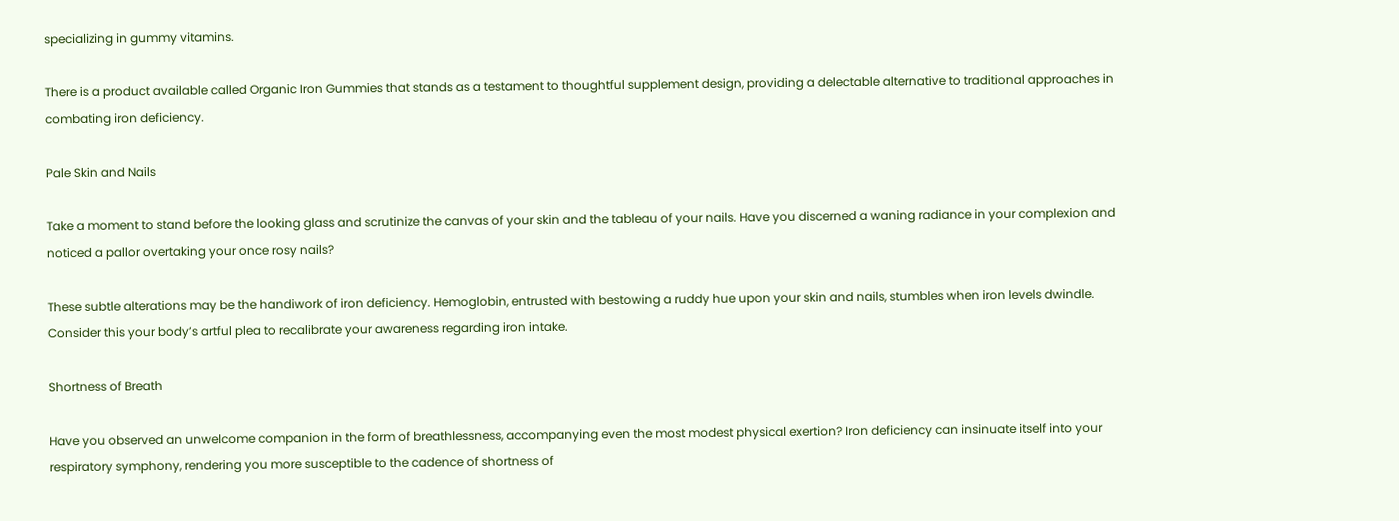specializing in gummy vitamins.

There is a product available called Organic Iron Gummies that stands as a testament to thoughtful supplement design, providing a delectable alternative to traditional approaches in combating iron deficiency.

Pale Skin and Nails

Take a moment to stand before the looking glass and scrutinize the canvas of your skin and the tableau of your nails. Have you discerned a waning radiance in your complexion and noticed a pallor overtaking your once rosy nails?

These subtle alterations may be the handiwork of iron deficiency. Hemoglobin, entrusted with bestowing a ruddy hue upon your skin and nails, stumbles when iron levels dwindle. Consider this your body’s artful plea to recalibrate your awareness regarding iron intake.

Shortness of Breath

Have you observed an unwelcome companion in the form of breathlessness, accompanying even the most modest physical exertion? Iron deficiency can insinuate itself into your respiratory symphony, rendering you more susceptible to the cadence of shortness of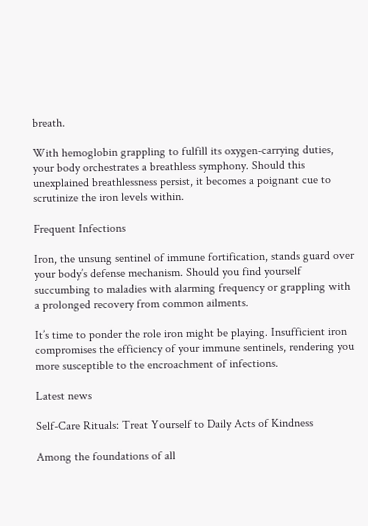breath.

With hemoglobin grappling to fulfill its oxygen-carrying duties, your body orchestrates a breathless symphony. Should this unexplained breathlessness persist, it becomes a poignant cue to scrutinize the iron levels within.

Frequent Infections

Iron, the unsung sentinel of immune fortification, stands guard over your body’s defense mechanism. Should you find yourself succumbing to maladies with alarming frequency or grappling with a prolonged recovery from common ailments.

It’s time to ponder the role iron might be playing. Insufficient iron compromises the efficiency of your immune sentinels, rendering you more susceptible to the encroachment of infections.

Latest news

Self-Care Rituals: Treat Yourself to Daily Acts of Kindness

Among the foundations of all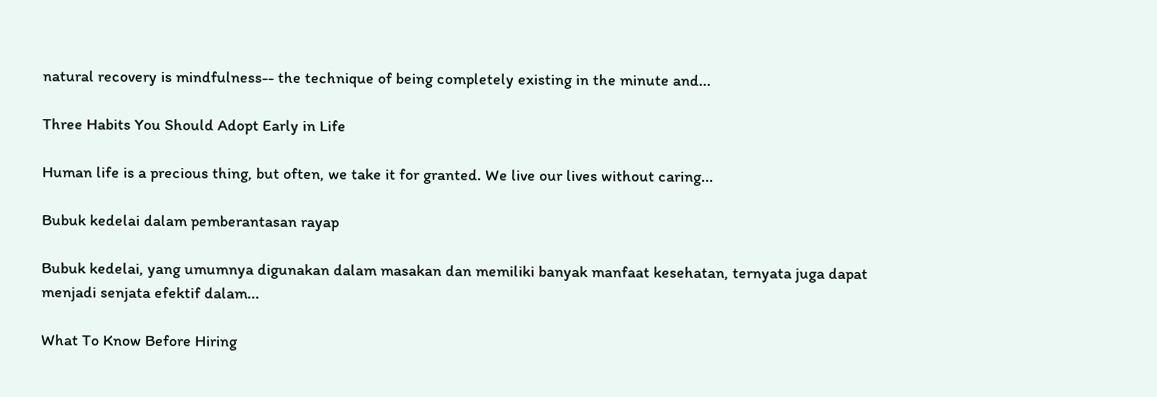natural recovery is mindfulness-- the technique of being completely existing in the minute and...

Three Habits You Should Adopt Early in Life

Human life is a precious thing, but often, we take it for granted. We live our lives without caring...

Bubuk kedelai dalam pemberantasan rayap

Bubuk kedelai, yang umumnya digunakan dalam masakan dan memiliki banyak manfaat kesehatan, ternyata juga dapat menjadi senjata efektif dalam...

What To Know Before Hiring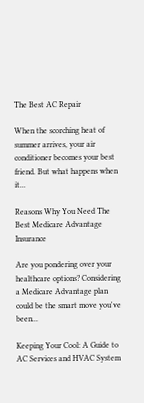The Best AC Repair

When the scorching heat of summer arrives, your air conditioner becomes your best friend. But what happens when it...

Reasons Why You Need The Best Medicare Advantage Insurance

Are you pondering over your healthcare options? Considering a Medicare Advantage plan could be the smart move you've been...

Keeping Your Cool: A Guide to AC Services and HVAC System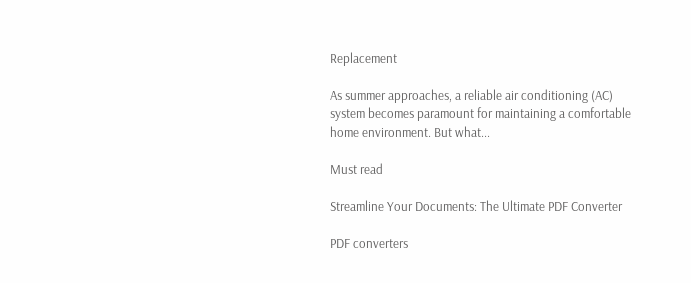Replacement

As summer approaches, a reliable air conditioning (AC) system becomes paramount for maintaining a comfortable home environment. But what...

Must read

Streamline Your Documents: The Ultimate PDF Converter

PDF converters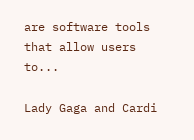are software tools that allow users to...

Lady Gaga and Cardi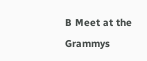B Meet at the Grammys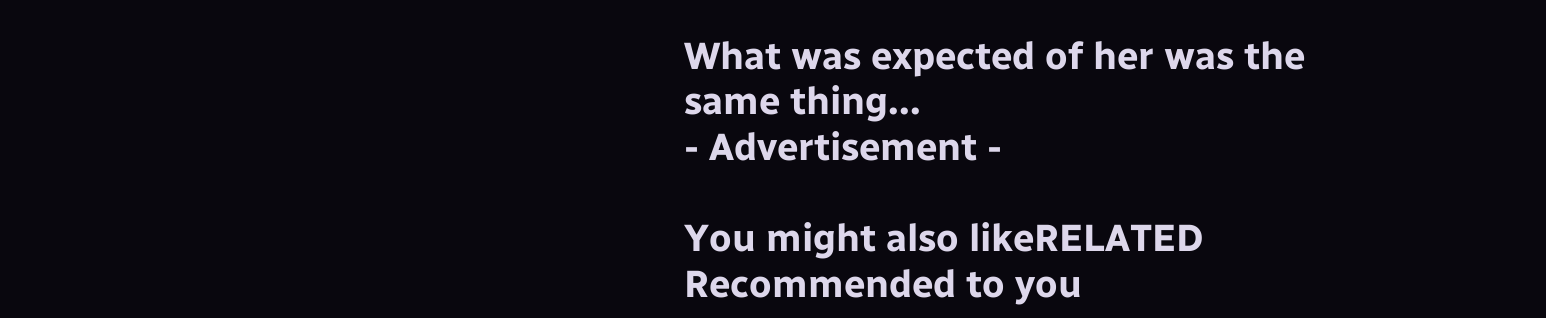What was expected of her was the same thing...
- Advertisement -

You might also likeRELATED
Recommended to you